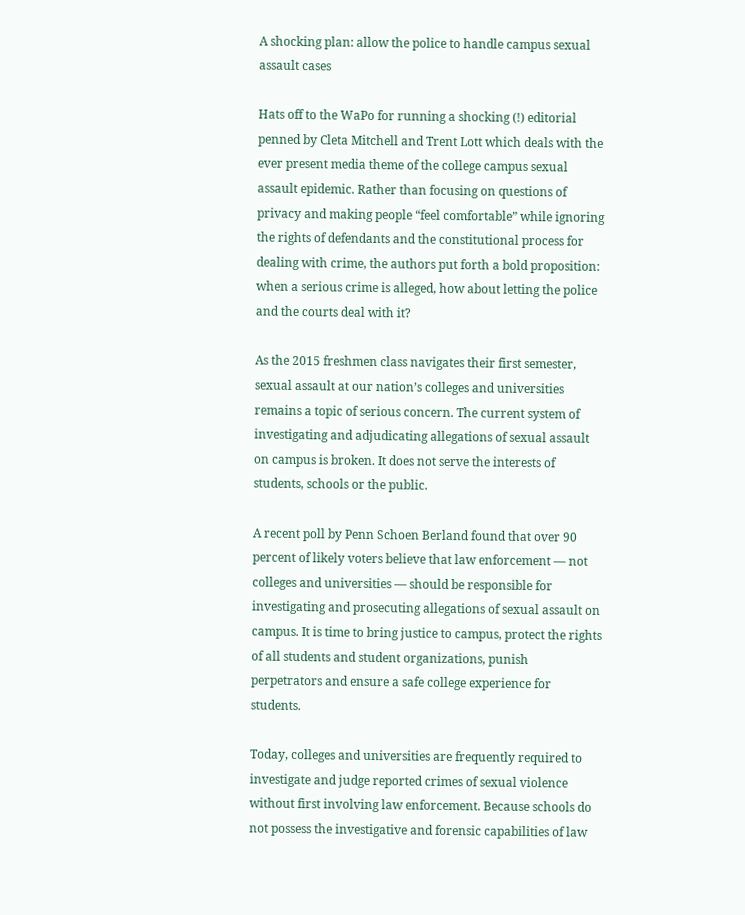A shocking plan: allow the police to handle campus sexual assault cases

Hats off to the WaPo for running a shocking (!) editorial penned by Cleta Mitchell and Trent Lott which deals with the ever present media theme of the college campus sexual assault epidemic. Rather than focusing on questions of privacy and making people “feel comfortable” while ignoring the rights of defendants and the constitutional process for dealing with crime, the authors put forth a bold proposition: when a serious crime is alleged, how about letting the police and the courts deal with it?

As the 2015 freshmen class navigates their first semester, sexual assault at our nation’s colleges and universities remains a topic of serious concern. The current system of investigating and adjudicating allegations of sexual assault on campus is broken. It does not serve the interests of students, schools or the public.

A recent poll by Penn Schoen Berland found that over 90 percent of likely voters believe that law enforcement — not colleges and universities — should be responsible for investigating and prosecuting allegations of sexual assault on campus. It is time to bring justice to campus, protect the rights of all students and student organizations, punish perpetrators and ensure a safe college experience for students.

Today, colleges and universities are frequently required to investigate and judge reported crimes of sexual violence without first involving law enforcement. Because schools do not possess the investigative and forensic capabilities of law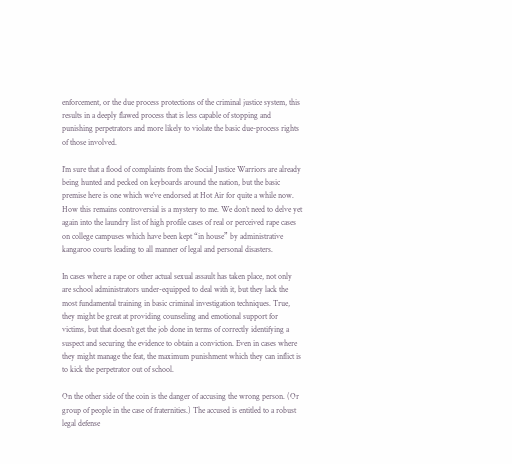enforcement, or the due process protections of the criminal justice system, this results in a deeply flawed process that is less capable of stopping and punishing perpetrators and more likely to violate the basic due-process rights of those involved.

I’m sure that a flood of complaints from the Social Justice Warriors are already being hunted and pecked on keyboards around the nation, but the basic premise here is one which we’ve endorsed at Hot Air for quite a while now. How this remains controversial is a mystery to me. We don’t need to delve yet again into the laundry list of high profile cases of real or perceived rape cases on college campuses which have been kept “in house” by administrative kangaroo courts leading to all manner of legal and personal disasters.

In cases where a rape or other actual sexual assault has taken place, not only are school administrators under-equipped to deal with it, but they lack the most fundamental training in basic criminal investigation techniques. True, they might be great at providing counseling and emotional support for victims, but that doesn’t get the job done in terms of correctly identifying a suspect and securing the evidence to obtain a conviction. Even in cases where they might manage the feat, the maximum punishment which they can inflict is to kick the perpetrator out of school.

On the other side of the coin is the danger of accusing the wrong person. (Or group of people in the case of fraternities.) The accused is entitled to a robust legal defense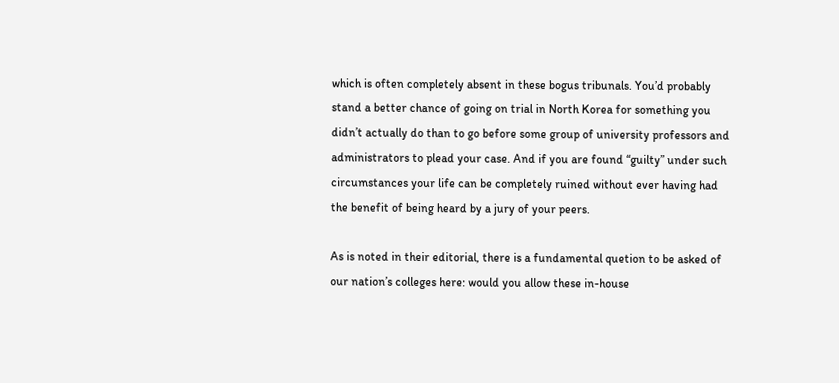which is often completely absent in these bogus tribunals. You’d probably stand a better chance of going on trial in North Korea for something you didn’t actually do than to go before some group of university professors and administrators to plead your case. And if you are found “guilty” under such circumstances your life can be completely ruined without ever having had the benefit of being heard by a jury of your peers.

As is noted in their editorial, there is a fundamental quetion to be asked of our nation’s colleges here: would you allow these in-house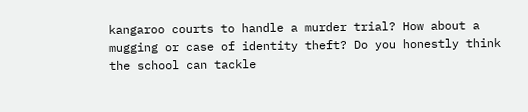kangaroo courts to handle a murder trial? How about a mugging or case of identity theft? Do you honestly think the school can tackle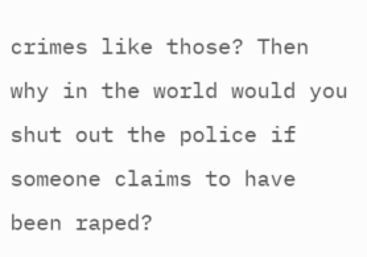crimes like those? Then why in the world would you shut out the police if someone claims to have been raped?